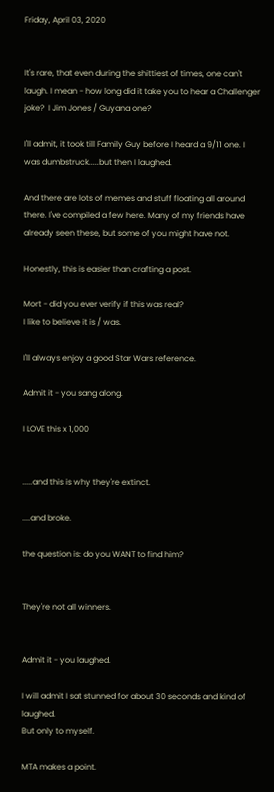Friday, April 03, 2020


It's rare, that even during the shittiest of times, one can't laugh. I mean - how long did it take you to hear a Challenger joke?  I Jim Jones / Guyana one?

I'll admit, it took till Family Guy before I heard a 9/11 one. I was dumbstruck.....but then I laughed.

And there are lots of memes and stuff floating all around there. I've compiled a few here. Many of my friends have already seen these, but some of you might have not.

Honestly, this is easier than crafting a post.

Mort - did you ever verify if this was real?
I like to believe it is / was.

I'll always enjoy a good Star Wars reference.

Admit it - you sang along.

I LOVE this x 1,000


.....and this is why they're extinct.

....and broke.

the question is: do you WANT to find him?


They're not all winners.


Admit it - you laughed.

I will admit I sat stunned for about 30 seconds and kind of laughed.
But only to myself.

MTA makes a point.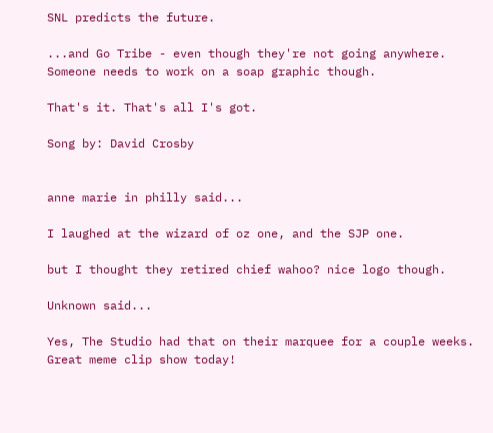SNL predicts the future.

...and Go Tribe - even though they're not going anywhere.
Someone needs to work on a soap graphic though.

That's it. That's all I's got.

Song by: David Crosby


anne marie in philly said...

I laughed at the wizard of oz one, and the SJP one.

but I thought they retired chief wahoo? nice logo though.

Unknown said...

Yes, The Studio had that on their marquee for a couple weeks. Great meme clip show today!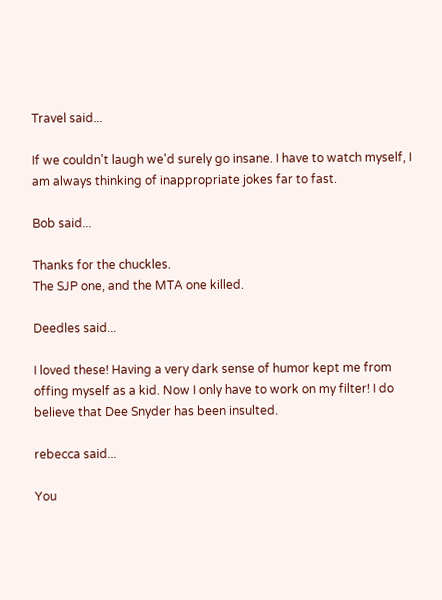Travel said...

If we couldn't laugh we'd surely go insane. I have to watch myself, I am always thinking of inappropriate jokes far to fast.

Bob said...

Thanks for the chuckles.
The SJP one, and the MTA one killed.

Deedles said...

I loved these! Having a very dark sense of humor kept me from offing myself as a kid. Now I only have to work on my filter! I do believe that Dee Snyder has been insulted.

rebecca said...

You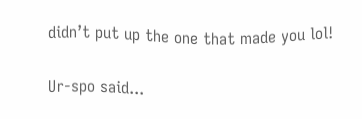didn’t put up the one that made you lol!

Ur-spo said...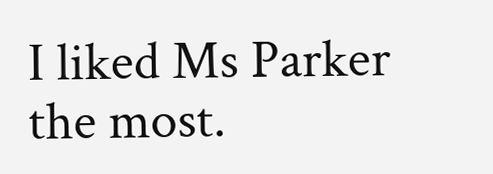I liked Ms Parker the most.